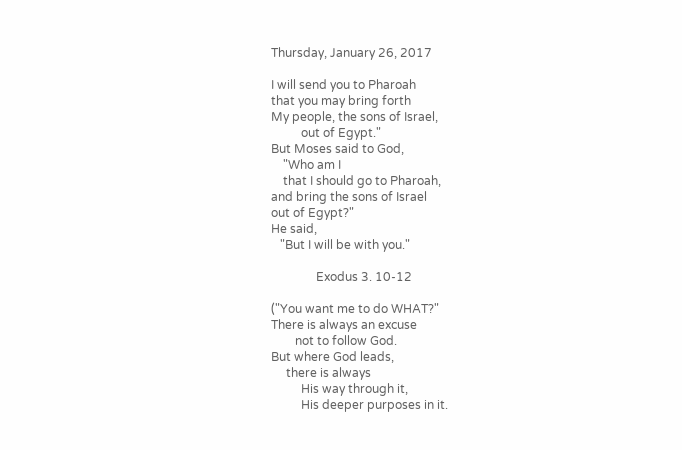Thursday, January 26, 2017

I will send you to Pharoah
that you may bring forth
My people, the sons of Israel,
          out of Egypt."
But Moses said to God,
    "Who am I
    that I should go to Pharoah,
and bring the sons of Israel
out of Egypt?"
He said,
   "But I will be with you."

               Exodus 3. 10-12

("You want me to do WHAT?"
There is always an excuse
        not to follow God.
But where God leads,
     there is always
          His way through it,
          His deeper purposes in it.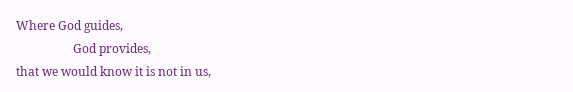Where God guides,
                   God provides,
that we would know it is not in us,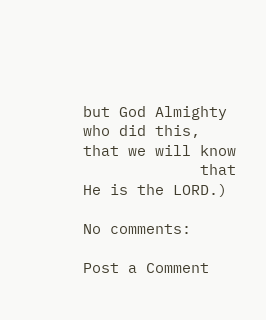but God Almighty who did this,
that we will know
             that He is the LORD.)

No comments:

Post a Comment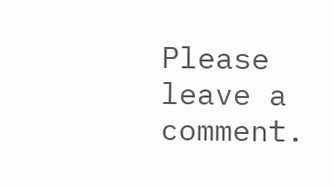Please leave a comment.